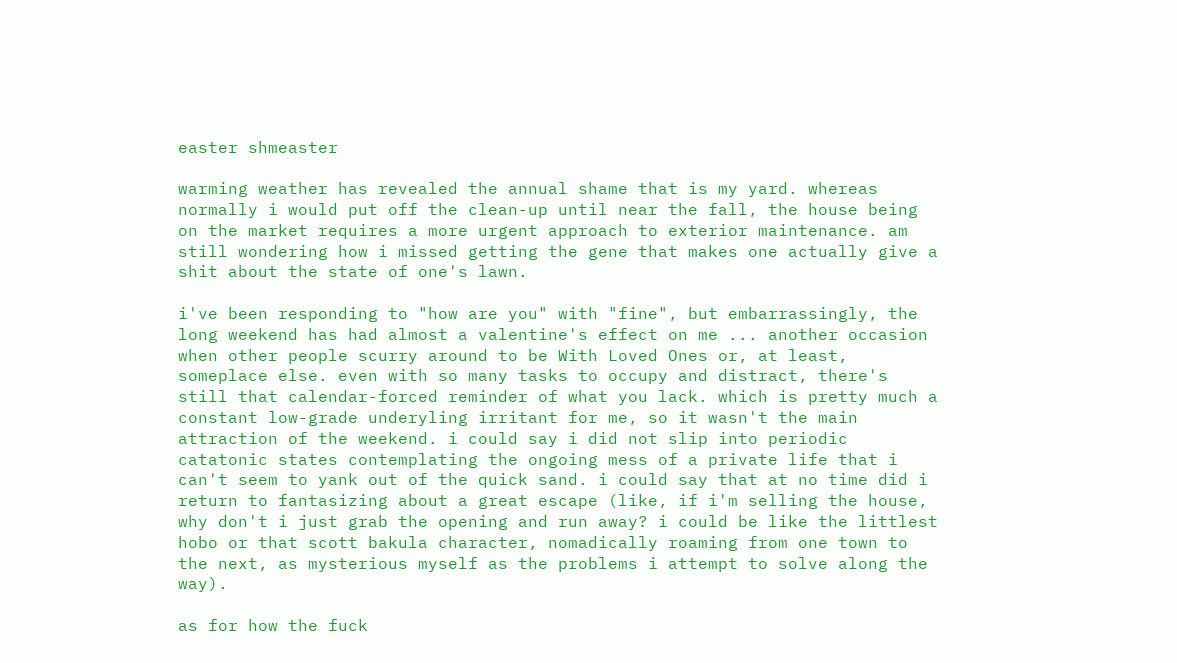easter shmeaster

warming weather has revealed the annual shame that is my yard. whereas normally i would put off the clean-up until near the fall, the house being on the market requires a more urgent approach to exterior maintenance. am still wondering how i missed getting the gene that makes one actually give a shit about the state of one's lawn.

i've been responding to "how are you" with "fine", but embarrassingly, the long weekend has had almost a valentine's effect on me ... another occasion when other people scurry around to be With Loved Ones or, at least, someplace else. even with so many tasks to occupy and distract, there's still that calendar-forced reminder of what you lack. which is pretty much a constant low-grade underyling irritant for me, so it wasn't the main attraction of the weekend. i could say i did not slip into periodic catatonic states contemplating the ongoing mess of a private life that i can't seem to yank out of the quick sand. i could say that at no time did i return to fantasizing about a great escape (like, if i'm selling the house, why don't i just grab the opening and run away? i could be like the littlest hobo or that scott bakula character, nomadically roaming from one town to the next, as mysterious myself as the problems i attempt to solve along the way).

as for how the fuck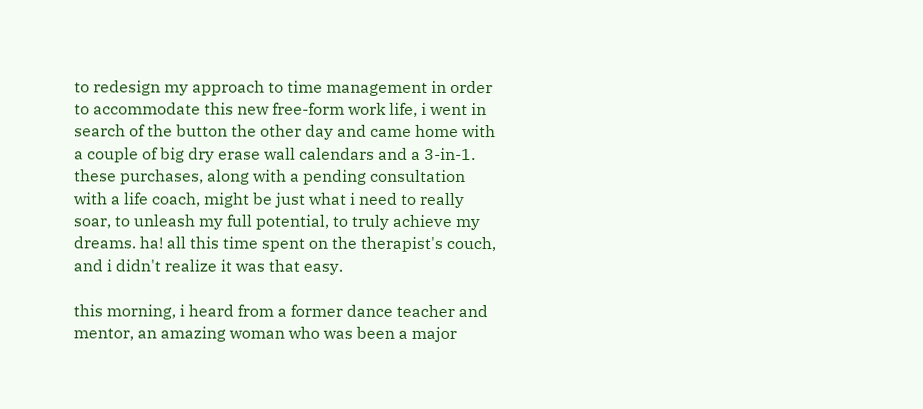to redesign my approach to time management in order to accommodate this new free-form work life, i went in search of the button the other day and came home with a couple of big dry erase wall calendars and a 3-in-1. these purchases, along with a pending consultation with a life coach, might be just what i need to really soar, to unleash my full potential, to truly achieve my dreams. ha! all this time spent on the therapist's couch, and i didn't realize it was that easy.

this morning, i heard from a former dance teacher and mentor, an amazing woman who was been a major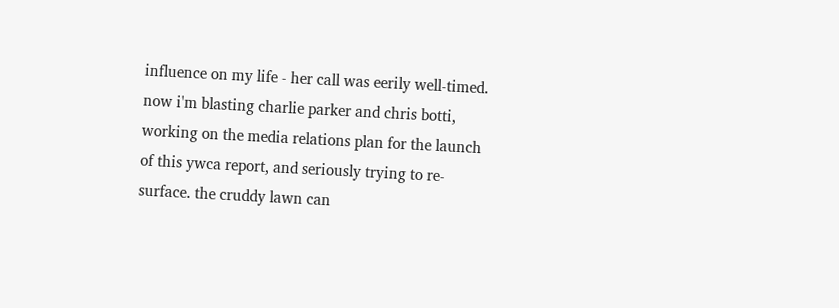influence on my life - her call was eerily well-timed. now i'm blasting charlie parker and chris botti, working on the media relations plan for the launch of this ywca report, and seriously trying to re-surface. the cruddy lawn can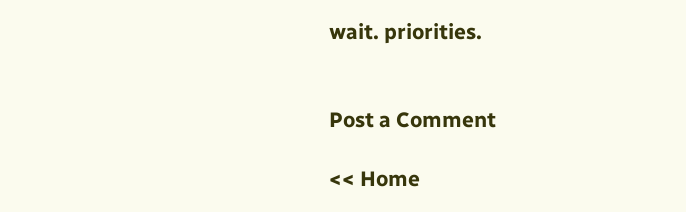wait. priorities.


Post a Comment

<< Home